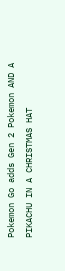Pokemon Go adds Gen 2 Pokemon AND A PIKACHU IN A CHRISTMAS HAT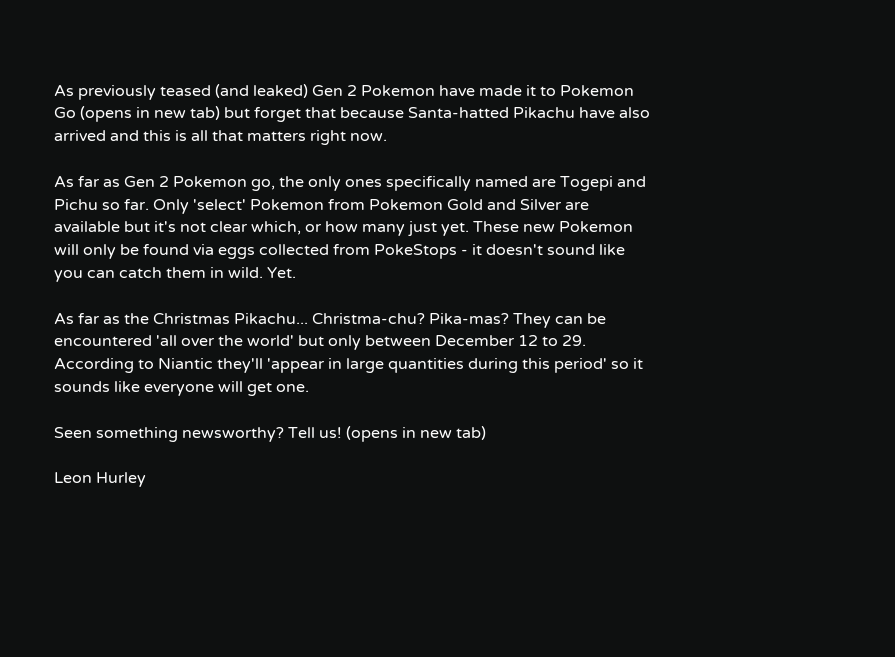As previously teased (and leaked) Gen 2 Pokemon have made it to Pokemon Go (opens in new tab) but forget that because Santa-hatted Pikachu have also arrived and this is all that matters right now.

As far as Gen 2 Pokemon go, the only ones specifically named are Togepi and Pichu so far. Only 'select' Pokemon from Pokemon Gold and Silver are available but it's not clear which, or how many just yet. These new Pokemon will only be found via eggs collected from PokeStops - it doesn't sound like you can catch them in wild. Yet.

As far as the Christmas Pikachu... Christma-chu? Pika-mas? They can be encountered 'all over the world' but only between December 12 to 29. According to Niantic they'll 'appear in large quantities during this period' so it sounds like everyone will get one.

Seen something newsworthy? Tell us! (opens in new tab)

Leon Hurley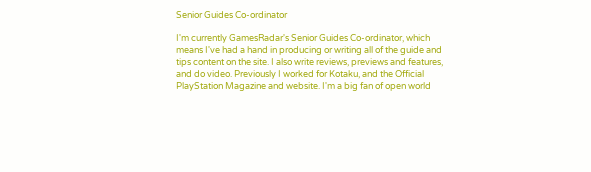Senior Guides Co-ordinator

I'm currently GamesRadar's Senior Guides Co-ordinator, which means I've had a hand in producing or writing all of the guide and tips content on the site. I also write reviews, previews and features, and do video. Previously I worked for Kotaku, and the Official PlayStation Magazine and website. I'm a big fan of open world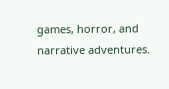games, horror, and narrative adventures.